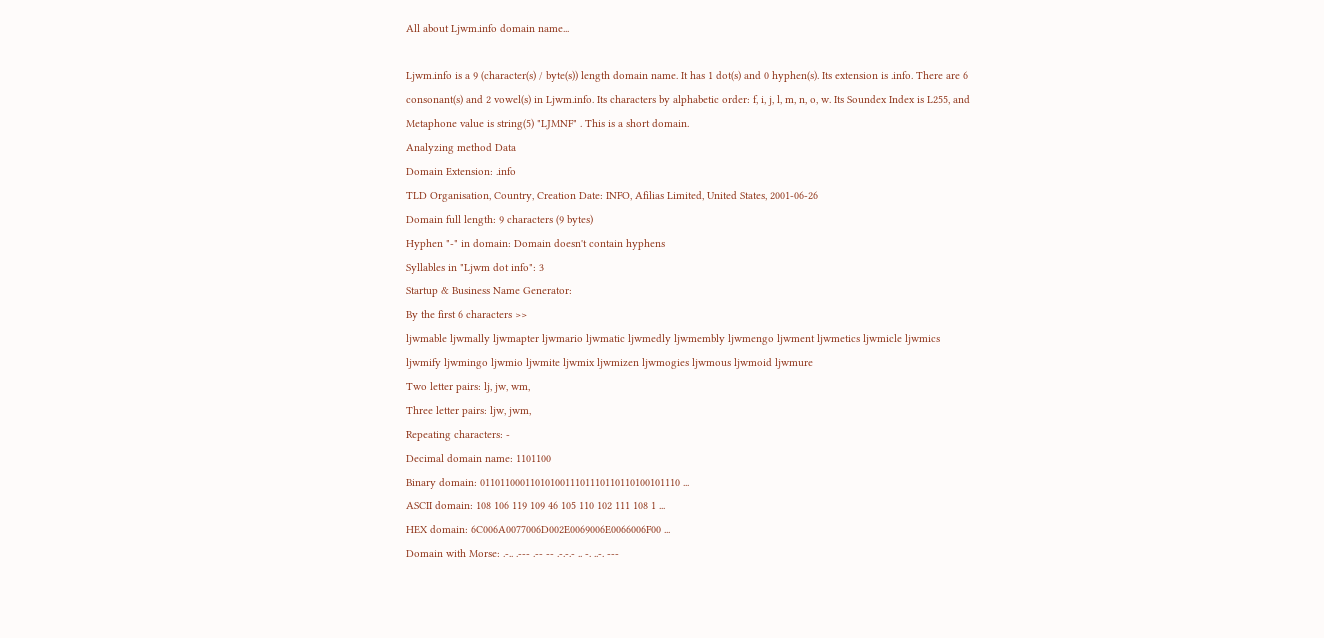All about Ljwm.info domain name...

Ljwm.info is a 9 (character(s) / byte(s)) length domain name. It has 1 dot(s) and 0 hyphen(s). Its extension is .info. There are 6 consonant(s) and 2 vowel(s) in Ljwm.info. Its characters by alphabetic order: f, i, j, l, m, n, o, w. Its Soundex Index is L255, and Metaphone value is string(5) "LJMNF" . This is a short domain.
Analyzing method Data
Domain Extension: .info
TLD Organisation, Country, Creation Date: INFO, Afilias Limited, United States, 2001-06-26
Domain full length: 9 characters (9 bytes)
Hyphen "-" in domain: Domain doesn't contain hyphens
Syllables in "Ljwm dot info": 3
Startup & Business Name Generator:
By the first 6 characters >>
ljwmable ljwmally ljwmapter ljwmario ljwmatic ljwmedly ljwmembly ljwmengo ljwment ljwmetics ljwmicle ljwmics ljwmify ljwmingo ljwmio ljwmite ljwmix ljwmizen ljwmogies ljwmous ljwmoid ljwmure
Two letter pairs: lj, jw, wm,
Three letter pairs: ljw, jwm,
Repeating characters: -
Decimal domain name: 1101100
Binary domain: 0110110001101010011101110110110100101110 ...
ASCII domain: 108 106 119 109 46 105 110 102 111 108 1 ...
HEX domain: 6C006A0077006D002E0069006E0066006F00 ...
Domain with Morse: .-.. .--- .-- -- .-.-.- .. -. ..-. ---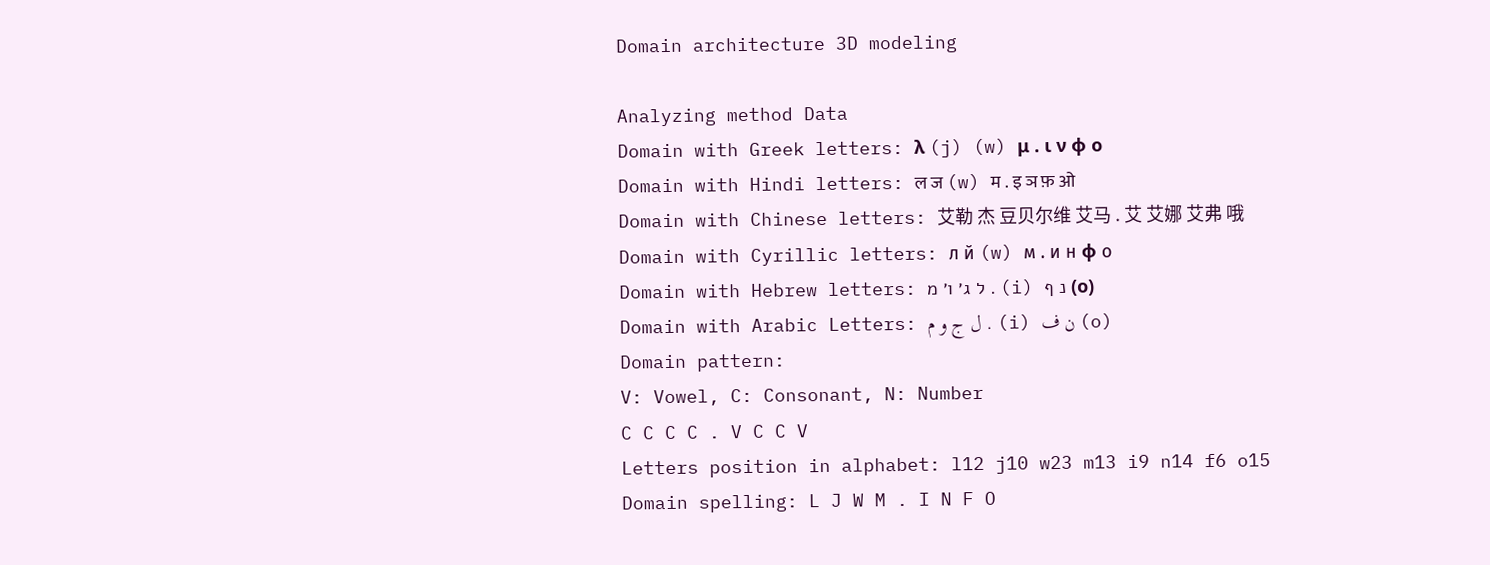Domain architecture 3D modeling

Analyzing method Data
Domain with Greek letters: λ (j) (w) μ . ι ν φ ο
Domain with Hindi letters: ल ज (w) म . इ ञ फ़ ओ
Domain with Chinese letters: 艾勒 杰 豆贝尔维 艾马 . 艾 艾娜 艾弗 哦
Domain with Cyrillic letters: л й (w) м . и н φ о
Domain with Hebrew letters: ל ג׳ ו׳ מ . (i) נ ף (ο)
Domain with Arabic Letters: ل ج و م . (i) ن ف (o)
Domain pattern:
V: Vowel, C: Consonant, N: Number
C C C C . V C C V
Letters position in alphabet: l12 j10 w23 m13 i9 n14 f6 o15
Domain spelling: L J W M . I N F O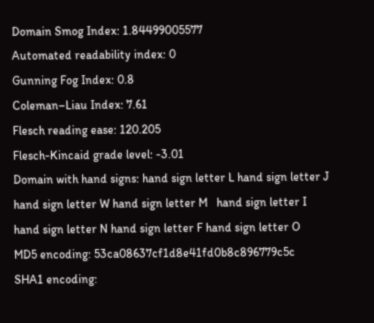Domain Smog Index: 1.84499005577
Automated readability index: 0
Gunning Fog Index: 0.8
Coleman–Liau Index: 7.61
Flesch reading ease: 120.205
Flesch-Kincaid grade level: -3.01
Domain with hand signs: hand sign letter L hand sign letter J hand sign letter W hand sign letter M   hand sign letter I hand sign letter N hand sign letter F hand sign letter O
MD5 encoding: 53ca08637cf1d8e41fd0b8c896779c5c
SHA1 encoding: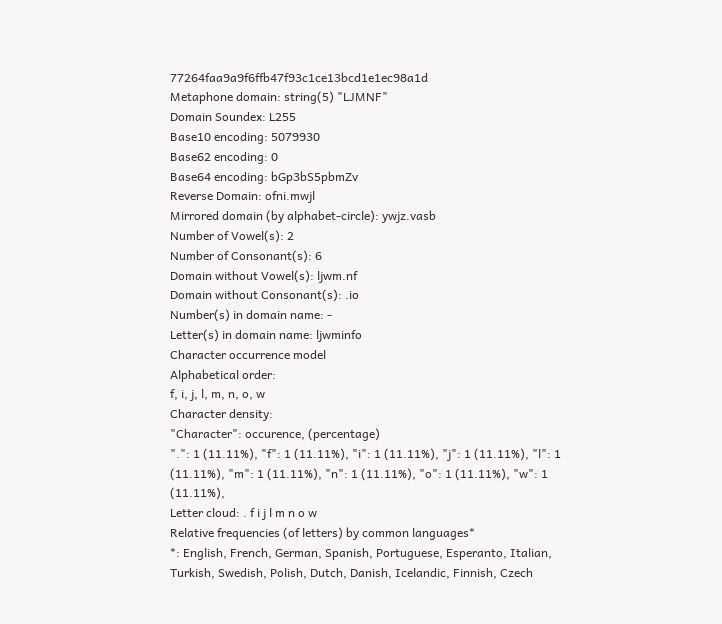77264faa9a9f6ffb47f93c1ce13bcd1e1ec98a1d
Metaphone domain: string(5) "LJMNF"
Domain Soundex: L255
Base10 encoding: 5079930
Base62 encoding: 0
Base64 encoding: bGp3bS5pbmZv
Reverse Domain: ofni.mwjl
Mirrored domain (by alphabet-circle): ywjz.vasb
Number of Vowel(s): 2
Number of Consonant(s): 6
Domain without Vowel(s): ljwm.nf
Domain without Consonant(s): .io
Number(s) in domain name: -
Letter(s) in domain name: ljwminfo
Character occurrence model
Alphabetical order:
f, i, j, l, m, n, o, w
Character density:
"Character": occurence, (percentage)
".": 1 (11.11%), "f": 1 (11.11%), "i": 1 (11.11%), "j": 1 (11.11%), "l": 1 (11.11%), "m": 1 (11.11%), "n": 1 (11.11%), "o": 1 (11.11%), "w": 1 (11.11%),
Letter cloud: . f i j l m n o w
Relative frequencies (of letters) by common languages*
*: English, French, German, Spanish, Portuguese, Esperanto, Italian, Turkish, Swedish, Polish, Dutch, Danish, Icelandic, Finnish, Czech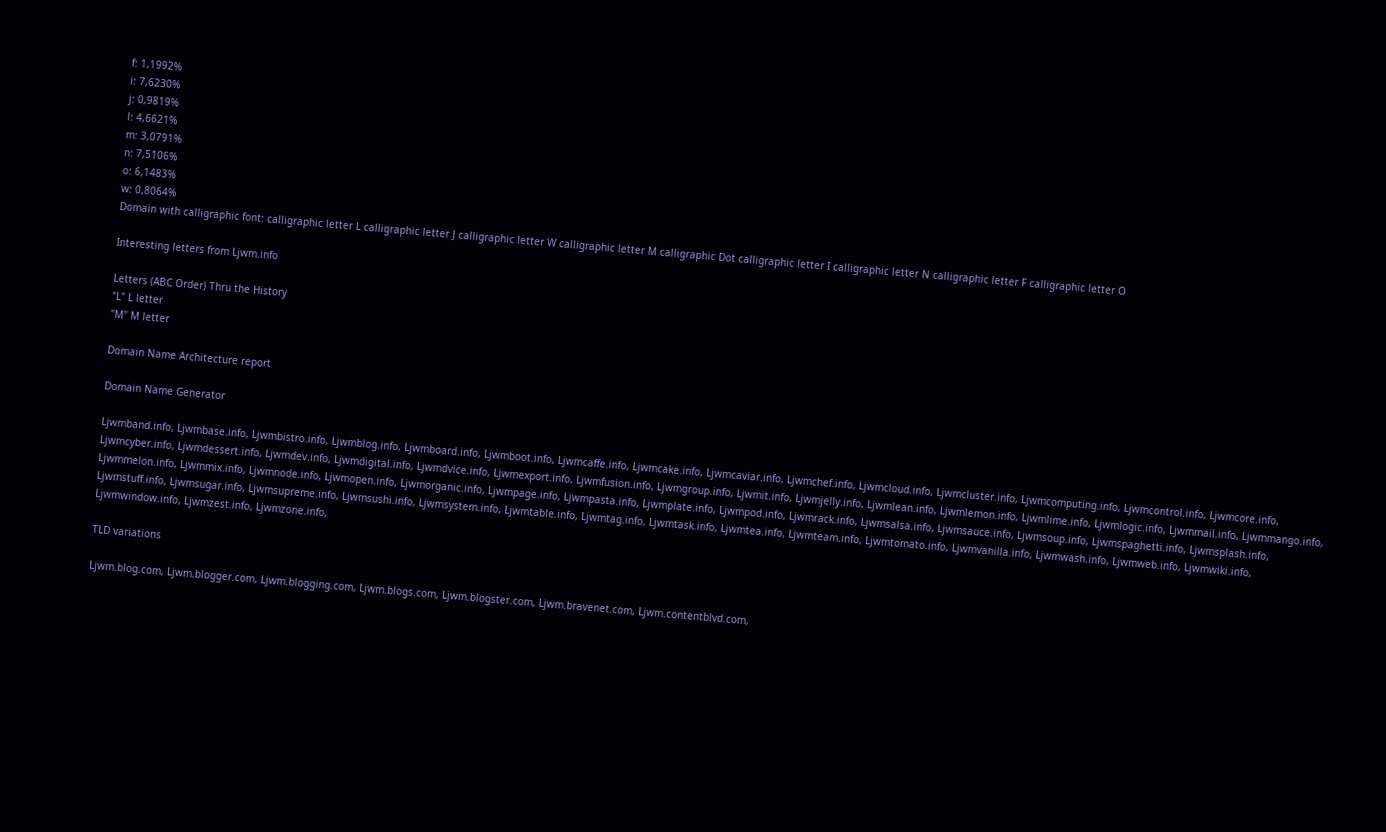f: 1,1992%
i: 7,6230%
j: 0,9819%
l: 4,6621%
m: 3,0791%
n: 7,5106%
o: 6,1483%
w: 0,8064%
Domain with calligraphic font: calligraphic letter L calligraphic letter J calligraphic letter W calligraphic letter M calligraphic Dot calligraphic letter I calligraphic letter N calligraphic letter F calligraphic letter O

Interesting letters from Ljwm.info

Letters (ABC Order) Thru the History
"L" L letter
"M" M letter

Domain Name Architecture report

Domain Name Generator

Ljwmband.info, Ljwmbase.info, Ljwmbistro.info, Ljwmblog.info, Ljwmboard.info, Ljwmboot.info, Ljwmcaffe.info, Ljwmcake.info, Ljwmcaviar.info, Ljwmchef.info, Ljwmcloud.info, Ljwmcluster.info, Ljwmcomputing.info, Ljwmcontrol.info, Ljwmcore.info, Ljwmcyber.info, Ljwmdessert.info, Ljwmdev.info, Ljwmdigital.info, Ljwmdvice.info, Ljwmexport.info, Ljwmfusion.info, Ljwmgroup.info, Ljwmit.info, Ljwmjelly.info, Ljwmlean.info, Ljwmlemon.info, Ljwmlime.info, Ljwmlogic.info, Ljwmmail.info, Ljwmmango.info, Ljwmmelon.info, Ljwmmix.info, Ljwmnode.info, Ljwmopen.info, Ljwmorganic.info, Ljwmpage.info, Ljwmpasta.info, Ljwmplate.info, Ljwmpod.info, Ljwmrack.info, Ljwmsalsa.info, Ljwmsauce.info, Ljwmsoup.info, Ljwmspaghetti.info, Ljwmsplash.info, Ljwmstuff.info, Ljwmsugar.info, Ljwmsupreme.info, Ljwmsushi.info, Ljwmsystem.info, Ljwmtable.info, Ljwmtag.info, Ljwmtask.info, Ljwmtea.info, Ljwmteam.info, Ljwmtomato.info, Ljwmvanilla.info, Ljwmwash.info, Ljwmweb.info, Ljwmwiki.info, Ljwmwindow.info, Ljwmzest.info, Ljwmzone.info,

TLD variations

Ljwm.blog.com, Ljwm.blogger.com, Ljwm.blogging.com, Ljwm.blogs.com, Ljwm.blogster.com, Ljwm.bravenet.com, Ljwm.contentblvd.com,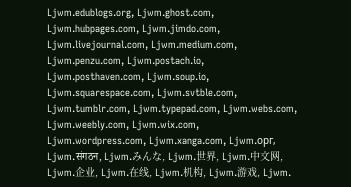Ljwm.edublogs.org, Ljwm.ghost.com, Ljwm.hubpages.com, Ljwm.jimdo.com, Ljwm.livejournal.com, Ljwm.medium.com, Ljwm.penzu.com, Ljwm.postach.io, Ljwm.posthaven.com, Ljwm.soup.io, Ljwm.squarespace.com, Ljwm.svtble.com, Ljwm.tumblr.com, Ljwm.typepad.com, Ljwm.webs.com, Ljwm.weebly.com, Ljwm.wix.com, Ljwm.wordpress.com, Ljwm.xanga.com, Ljwm.орг, Ljwm.संगठन, Ljwm.みんな, Ljwm.世界, Ljwm.中文网, Ljwm.企业, Ljwm.在线, Ljwm.机构, Ljwm.游戏, Ljwm.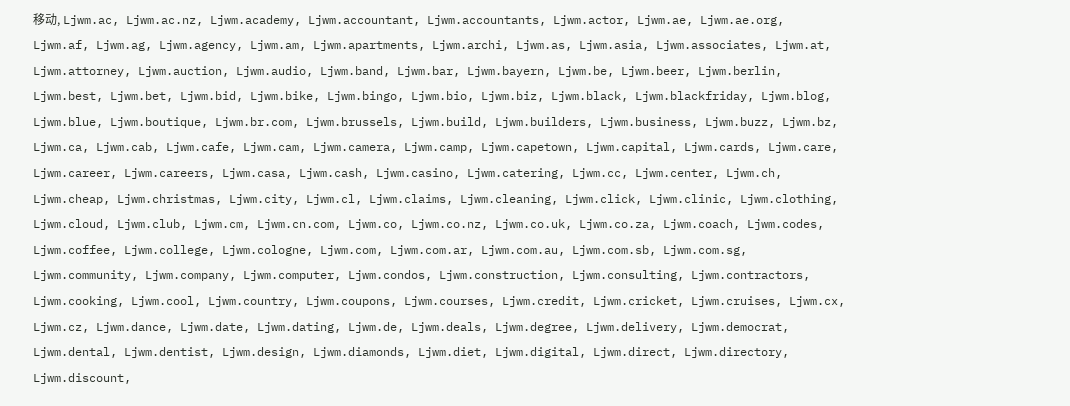移动, Ljwm.ac, Ljwm.ac.nz, Ljwm.academy, Ljwm.accountant, Ljwm.accountants, Ljwm.actor, Ljwm.ae, Ljwm.ae.org, Ljwm.af, Ljwm.ag, Ljwm.agency, Ljwm.am, Ljwm.apartments, Ljwm.archi, Ljwm.as, Ljwm.asia, Ljwm.associates, Ljwm.at, Ljwm.attorney, Ljwm.auction, Ljwm.audio, Ljwm.band, Ljwm.bar, Ljwm.bayern, Ljwm.be, Ljwm.beer, Ljwm.berlin, Ljwm.best, Ljwm.bet, Ljwm.bid, Ljwm.bike, Ljwm.bingo, Ljwm.bio, Ljwm.biz, Ljwm.black, Ljwm.blackfriday, Ljwm.blog, Ljwm.blue, Ljwm.boutique, Ljwm.br.com, Ljwm.brussels, Ljwm.build, Ljwm.builders, Ljwm.business, Ljwm.buzz, Ljwm.bz, Ljwm.ca, Ljwm.cab, Ljwm.cafe, Ljwm.cam, Ljwm.camera, Ljwm.camp, Ljwm.capetown, Ljwm.capital, Ljwm.cards, Ljwm.care, Ljwm.career, Ljwm.careers, Ljwm.casa, Ljwm.cash, Ljwm.casino, Ljwm.catering, Ljwm.cc, Ljwm.center, Ljwm.ch, Ljwm.cheap, Ljwm.christmas, Ljwm.city, Ljwm.cl, Ljwm.claims, Ljwm.cleaning, Ljwm.click, Ljwm.clinic, Ljwm.clothing, Ljwm.cloud, Ljwm.club, Ljwm.cm, Ljwm.cn.com, Ljwm.co, Ljwm.co.nz, Ljwm.co.uk, Ljwm.co.za, Ljwm.coach, Ljwm.codes, Ljwm.coffee, Ljwm.college, Ljwm.cologne, Ljwm.com, Ljwm.com.ar, Ljwm.com.au, Ljwm.com.sb, Ljwm.com.sg, Ljwm.community, Ljwm.company, Ljwm.computer, Ljwm.condos, Ljwm.construction, Ljwm.consulting, Ljwm.contractors, Ljwm.cooking, Ljwm.cool, Ljwm.country, Ljwm.coupons, Ljwm.courses, Ljwm.credit, Ljwm.cricket, Ljwm.cruises, Ljwm.cx, Ljwm.cz, Ljwm.dance, Ljwm.date, Ljwm.dating, Ljwm.de, Ljwm.deals, Ljwm.degree, Ljwm.delivery, Ljwm.democrat, Ljwm.dental, Ljwm.dentist, Ljwm.design, Ljwm.diamonds, Ljwm.diet, Ljwm.digital, Ljwm.direct, Ljwm.directory, Ljwm.discount,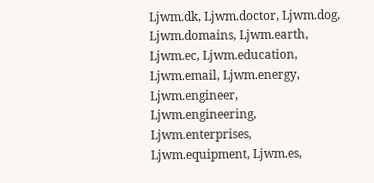Ljwm.dk, Ljwm.doctor, Ljwm.dog, Ljwm.domains, Ljwm.earth, Ljwm.ec, Ljwm.education, Ljwm.email, Ljwm.energy, Ljwm.engineer, Ljwm.engineering, Ljwm.enterprises, Ljwm.equipment, Ljwm.es,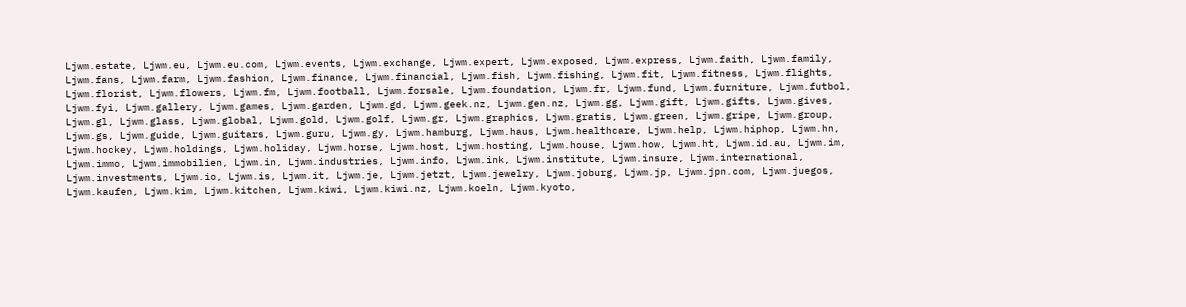Ljwm.estate, Ljwm.eu, Ljwm.eu.com, Ljwm.events, Ljwm.exchange, Ljwm.expert, Ljwm.exposed, Ljwm.express, Ljwm.faith, Ljwm.family, Ljwm.fans, Ljwm.farm, Ljwm.fashion, Ljwm.finance, Ljwm.financial, Ljwm.fish, Ljwm.fishing, Ljwm.fit, Ljwm.fitness, Ljwm.flights, Ljwm.florist, Ljwm.flowers, Ljwm.fm, Ljwm.football, Ljwm.forsale, Ljwm.foundation, Ljwm.fr, Ljwm.fund, Ljwm.furniture, Ljwm.futbol, Ljwm.fyi, Ljwm.gallery, Ljwm.games, Ljwm.garden, Ljwm.gd, Ljwm.geek.nz, Ljwm.gen.nz, Ljwm.gg, Ljwm.gift, Ljwm.gifts, Ljwm.gives, Ljwm.gl, Ljwm.glass, Ljwm.global, Ljwm.gold, Ljwm.golf, Ljwm.gr, Ljwm.graphics, Ljwm.gratis, Ljwm.green, Ljwm.gripe, Ljwm.group, Ljwm.gs, Ljwm.guide, Ljwm.guitars, Ljwm.guru, Ljwm.gy, Ljwm.hamburg, Ljwm.haus, Ljwm.healthcare, Ljwm.help, Ljwm.hiphop, Ljwm.hn, Ljwm.hockey, Ljwm.holdings, Ljwm.holiday, Ljwm.horse, Ljwm.host, Ljwm.hosting, Ljwm.house, Ljwm.how, Ljwm.ht, Ljwm.id.au, Ljwm.im, Ljwm.immo, Ljwm.immobilien, Ljwm.in, Ljwm.industries, Ljwm.info, Ljwm.ink, Ljwm.institute, Ljwm.insure, Ljwm.international, Ljwm.investments, Ljwm.io, Ljwm.is, Ljwm.it, Ljwm.je, Ljwm.jetzt, Ljwm.jewelry, Ljwm.joburg, Ljwm.jp, Ljwm.jpn.com, Ljwm.juegos, Ljwm.kaufen, Ljwm.kim, Ljwm.kitchen, Ljwm.kiwi, Ljwm.kiwi.nz, Ljwm.koeln, Ljwm.kyoto,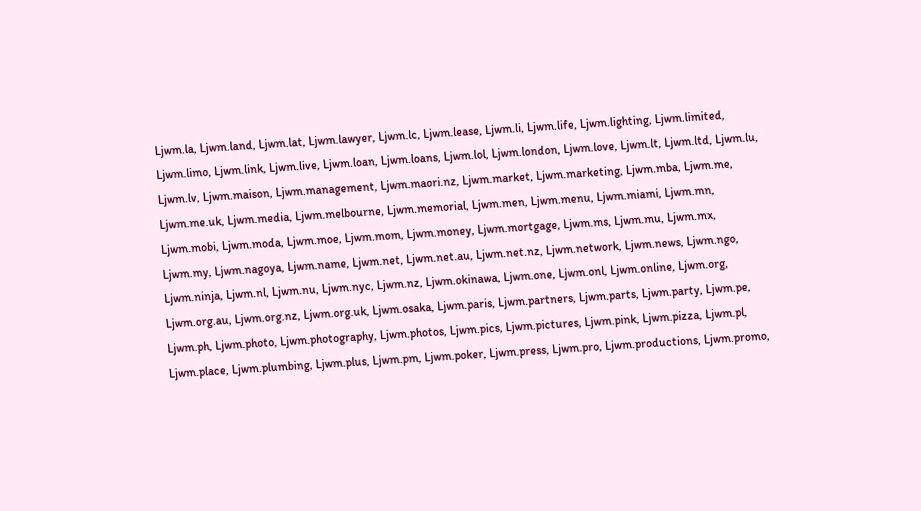Ljwm.la, Ljwm.land, Ljwm.lat, Ljwm.lawyer, Ljwm.lc, Ljwm.lease, Ljwm.li, Ljwm.life, Ljwm.lighting, Ljwm.limited, Ljwm.limo, Ljwm.link, Ljwm.live, Ljwm.loan, Ljwm.loans, Ljwm.lol, Ljwm.london, Ljwm.love, Ljwm.lt, Ljwm.ltd, Ljwm.lu, Ljwm.lv, Ljwm.maison, Ljwm.management, Ljwm.maori.nz, Ljwm.market, Ljwm.marketing, Ljwm.mba, Ljwm.me, Ljwm.me.uk, Ljwm.media, Ljwm.melbourne, Ljwm.memorial, Ljwm.men, Ljwm.menu, Ljwm.miami, Ljwm.mn, Ljwm.mobi, Ljwm.moda, Ljwm.moe, Ljwm.mom, Ljwm.money, Ljwm.mortgage, Ljwm.ms, Ljwm.mu, Ljwm.mx, Ljwm.my, Ljwm.nagoya, Ljwm.name, Ljwm.net, Ljwm.net.au, Ljwm.net.nz, Ljwm.network, Ljwm.news, Ljwm.ngo, Ljwm.ninja, Ljwm.nl, Ljwm.nu, Ljwm.nyc, Ljwm.nz, Ljwm.okinawa, Ljwm.one, Ljwm.onl, Ljwm.online, Ljwm.org, Ljwm.org.au, Ljwm.org.nz, Ljwm.org.uk, Ljwm.osaka, Ljwm.paris, Ljwm.partners, Ljwm.parts, Ljwm.party, Ljwm.pe, Ljwm.ph, Ljwm.photo, Ljwm.photography, Ljwm.photos, Ljwm.pics, Ljwm.pictures, Ljwm.pink, Ljwm.pizza, Ljwm.pl, Ljwm.place, Ljwm.plumbing, Ljwm.plus, Ljwm.pm, Ljwm.poker, Ljwm.press, Ljwm.pro, Ljwm.productions, Ljwm.promo,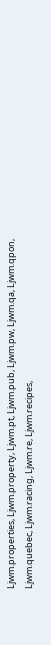Ljwm.properties, Ljwm.property, Ljwm.pt, Ljwm.pub, Ljwm.pw, Ljwm.qa, Ljwm.qpon, Ljwm.quebec, Ljwm.racing, Ljwm.re, Ljwm.recipes,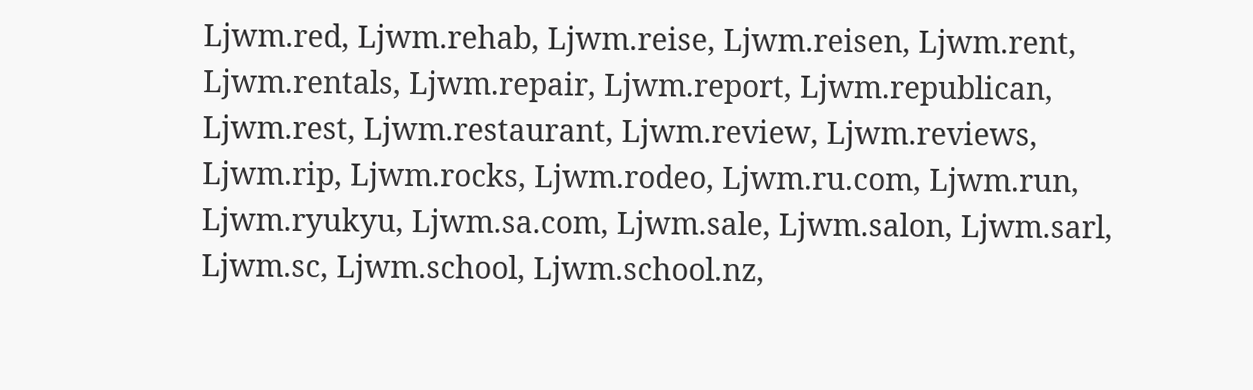Ljwm.red, Ljwm.rehab, Ljwm.reise, Ljwm.reisen, Ljwm.rent, Ljwm.rentals, Ljwm.repair, Ljwm.report, Ljwm.republican, Ljwm.rest, Ljwm.restaurant, Ljwm.review, Ljwm.reviews, Ljwm.rip, Ljwm.rocks, Ljwm.rodeo, Ljwm.ru.com, Ljwm.run, Ljwm.ryukyu, Ljwm.sa.com, Ljwm.sale, Ljwm.salon, Ljwm.sarl, Ljwm.sc, Ljwm.school, Ljwm.school.nz,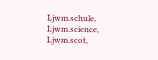Ljwm.schule, Ljwm.science, Ljwm.scot,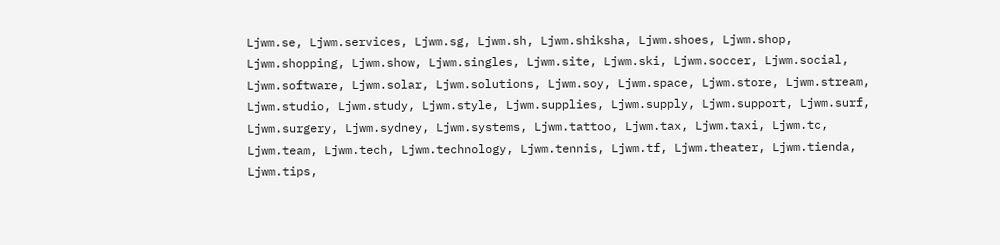Ljwm.se, Ljwm.services, Ljwm.sg, Ljwm.sh, Ljwm.shiksha, Ljwm.shoes, Ljwm.shop, Ljwm.shopping, Ljwm.show, Ljwm.singles, Ljwm.site, Ljwm.ski, Ljwm.soccer, Ljwm.social, Ljwm.software, Ljwm.solar, Ljwm.solutions, Ljwm.soy, Ljwm.space, Ljwm.store, Ljwm.stream, Ljwm.studio, Ljwm.study, Ljwm.style, Ljwm.supplies, Ljwm.supply, Ljwm.support, Ljwm.surf, Ljwm.surgery, Ljwm.sydney, Ljwm.systems, Ljwm.tattoo, Ljwm.tax, Ljwm.taxi, Ljwm.tc, Ljwm.team, Ljwm.tech, Ljwm.technology, Ljwm.tennis, Ljwm.tf, Ljwm.theater, Ljwm.tienda, Ljwm.tips,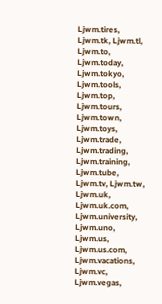Ljwm.tires, Ljwm.tk, Ljwm.tl, Ljwm.to, Ljwm.today, Ljwm.tokyo, Ljwm.tools, Ljwm.top, Ljwm.tours, Ljwm.town, Ljwm.toys, Ljwm.trade, Ljwm.trading, Ljwm.training, Ljwm.tube, Ljwm.tv, Ljwm.tw, Ljwm.uk, Ljwm.uk.com, Ljwm.university, Ljwm.uno, Ljwm.us, Ljwm.us.com, Ljwm.vacations, Ljwm.vc, Ljwm.vegas,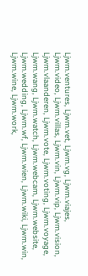Ljwm.ventures, Ljwm.vet, Ljwm.vg, Ljwm.viajes, Ljwm.video, Ljwm.villas, Ljwm.vin, Ljwm.vip, Ljwm.vision, Ljwm.vlaanderen, Ljwm.vote, Ljwm.voting, Ljwm.voyage, Ljwm.wang, Ljwm.watch, Ljwm.webcam, Ljwm.website, Ljwm.wedding, Ljwm.wf, Ljwm.wien, Ljwm.wiki, Ljwm.win, Ljwm.wine, Ljwm.work,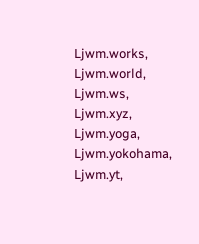Ljwm.works, Ljwm.world, Ljwm.ws, Ljwm.xyz, Ljwm.yoga, Ljwm.yokohama, Ljwm.yt,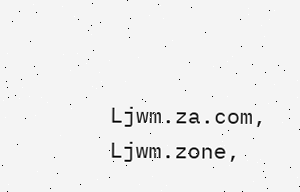Ljwm.za.com, Ljwm.zone,